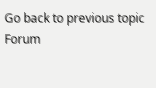Go back to previous topic
Forum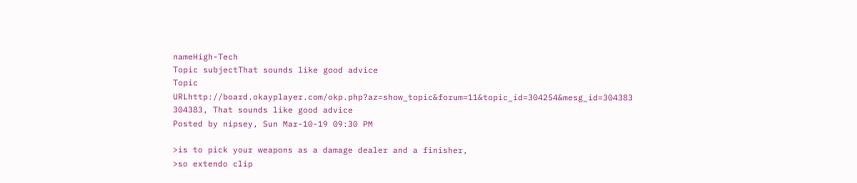nameHigh-Tech
Topic subjectThat sounds like good advice
Topic URLhttp://board.okayplayer.com/okp.php?az=show_topic&forum=11&topic_id=304254&mesg_id=304383
304383, That sounds like good advice
Posted by nipsey, Sun Mar-10-19 09:30 PM

>is to pick your weapons as a damage dealer and a finisher,
>so extendo clip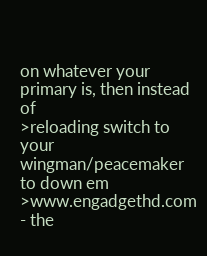on whatever your primary is, then instead of
>reloading switch to your wingman/peacemaker to down em
>www.engadgethd.com - the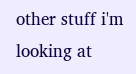other stuff i'm looking at